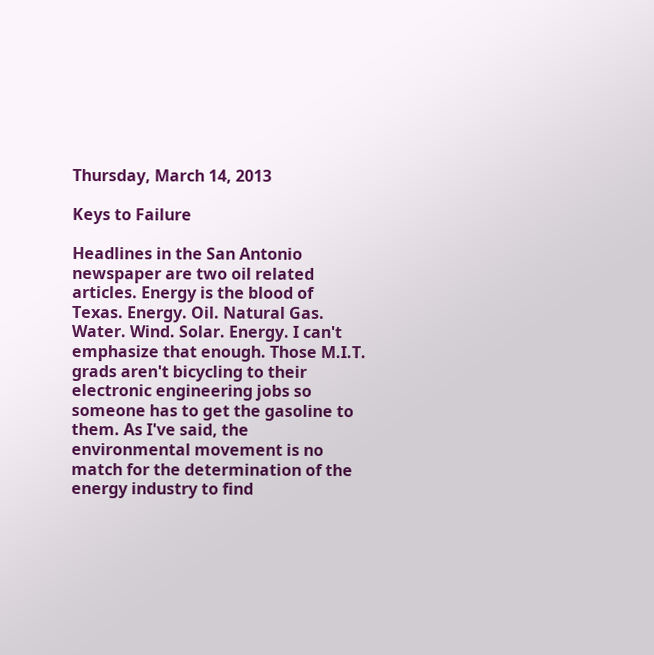Thursday, March 14, 2013

Keys to Failure

Headlines in the San Antonio newspaper are two oil related articles. Energy is the blood of Texas. Energy. Oil. Natural Gas. Water. Wind. Solar. Energy. I can't emphasize that enough. Those M.I.T. grads aren't bicycling to their electronic engineering jobs so someone has to get the gasoline to them. As I've said, the environmental movement is no match for the determination of the energy industry to find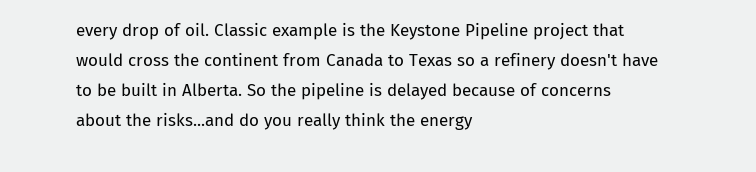every drop of oil. Classic example is the Keystone Pipeline project that would cross the continent from Canada to Texas so a refinery doesn't have to be built in Alberta. So the pipeline is delayed because of concerns about the risks...and do you really think the energy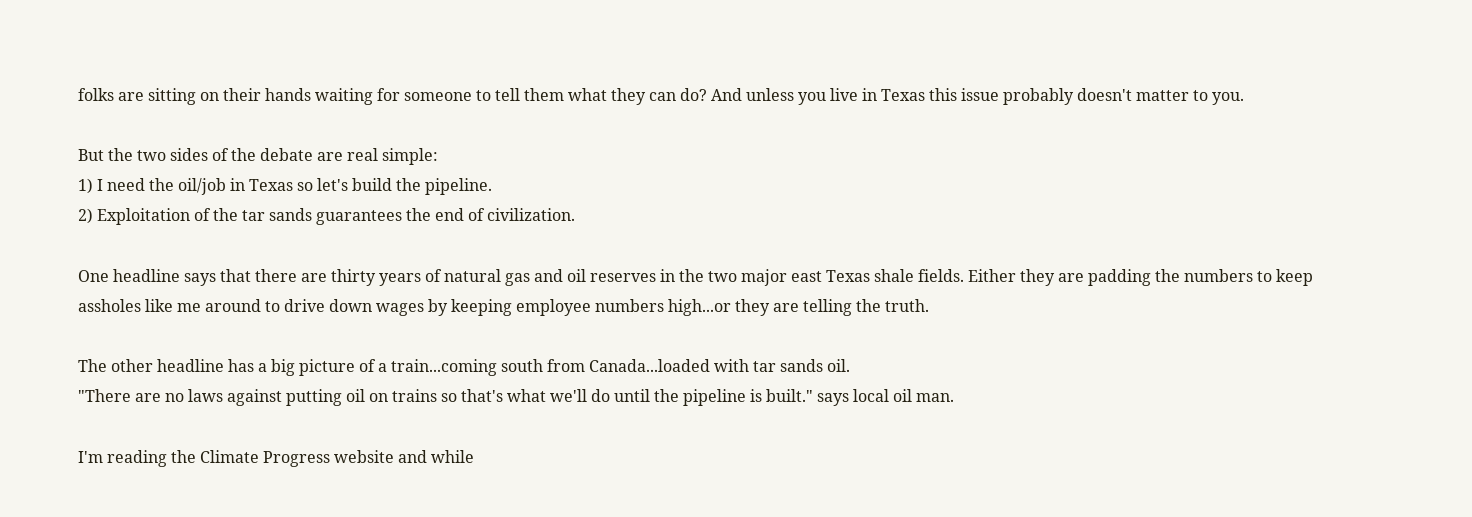folks are sitting on their hands waiting for someone to tell them what they can do? And unless you live in Texas this issue probably doesn't matter to you.

But the two sides of the debate are real simple:
1) I need the oil/job in Texas so let's build the pipeline.
2) Exploitation of the tar sands guarantees the end of civilization.

One headline says that there are thirty years of natural gas and oil reserves in the two major east Texas shale fields. Either they are padding the numbers to keep assholes like me around to drive down wages by keeping employee numbers high...or they are telling the truth.

The other headline has a big picture of a train...coming south from Canada...loaded with tar sands oil.
"There are no laws against putting oil on trains so that's what we'll do until the pipeline is built." says local oil man.

I'm reading the Climate Progress website and while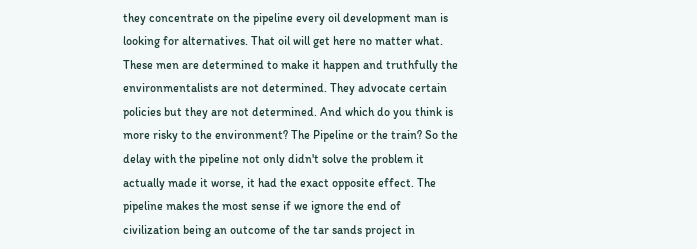they concentrate on the pipeline every oil development man is looking for alternatives. That oil will get here no matter what. These men are determined to make it happen and truthfully the environmentalists are not determined. They advocate certain policies but they are not determined. And which do you think is more risky to the environment? The Pipeline or the train? So the delay with the pipeline not only didn't solve the problem it actually made it worse, it had the exact opposite effect. The pipeline makes the most sense if we ignore the end of civilization being an outcome of the tar sands project in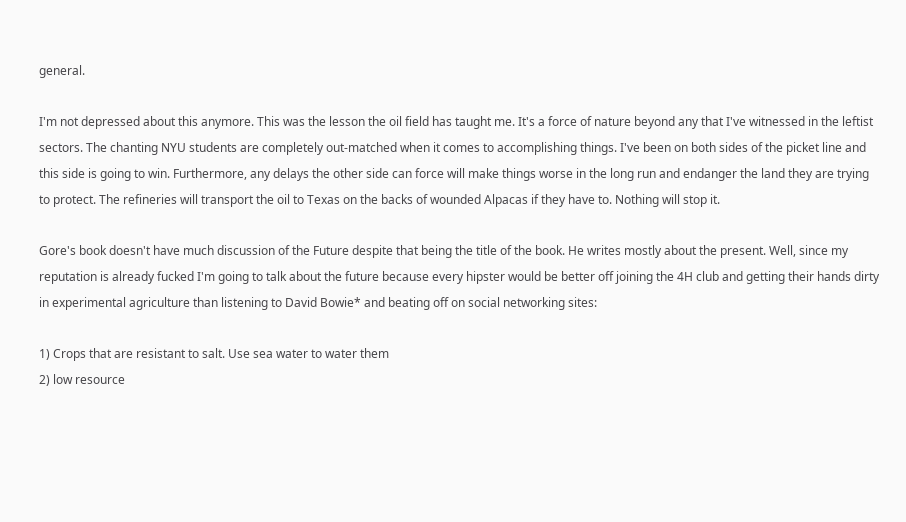general.

I'm not depressed about this anymore. This was the lesson the oil field has taught me. It's a force of nature beyond any that I've witnessed in the leftist sectors. The chanting NYU students are completely out-matched when it comes to accomplishing things. I've been on both sides of the picket line and this side is going to win. Furthermore, any delays the other side can force will make things worse in the long run and endanger the land they are trying to protect. The refineries will transport the oil to Texas on the backs of wounded Alpacas if they have to. Nothing will stop it.

Gore's book doesn't have much discussion of the Future despite that being the title of the book. He writes mostly about the present. Well, since my reputation is already fucked I'm going to talk about the future because every hipster would be better off joining the 4H club and getting their hands dirty in experimental agriculture than listening to David Bowie* and beating off on social networking sites:

1) Crops that are resistant to salt. Use sea water to water them
2) low resource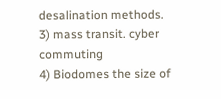desalination methods.
3) mass transit. cyber commuting
4) Biodomes the size of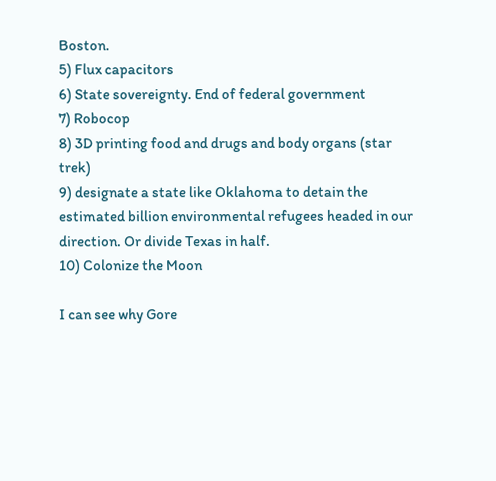Boston.
5) Flux capacitors
6) State sovereignty. End of federal government
7) Robocop
8) 3D printing food and drugs and body organs (star trek)
9) designate a state like Oklahoma to detain the estimated billion environmental refugees headed in our direction. Or divide Texas in half.
10) Colonize the Moon

I can see why Gore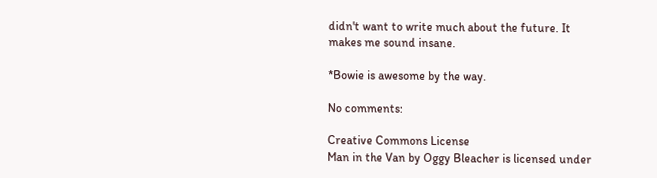didn't want to write much about the future. It makes me sound insane.

*Bowie is awesome by the way.

No comments:

Creative Commons License
Man in the Van by Oggy Bleacher is licensed under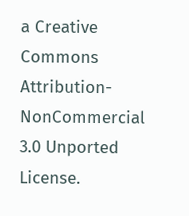a Creative Commons Attribution-NonCommercial 3.0 Unported License.